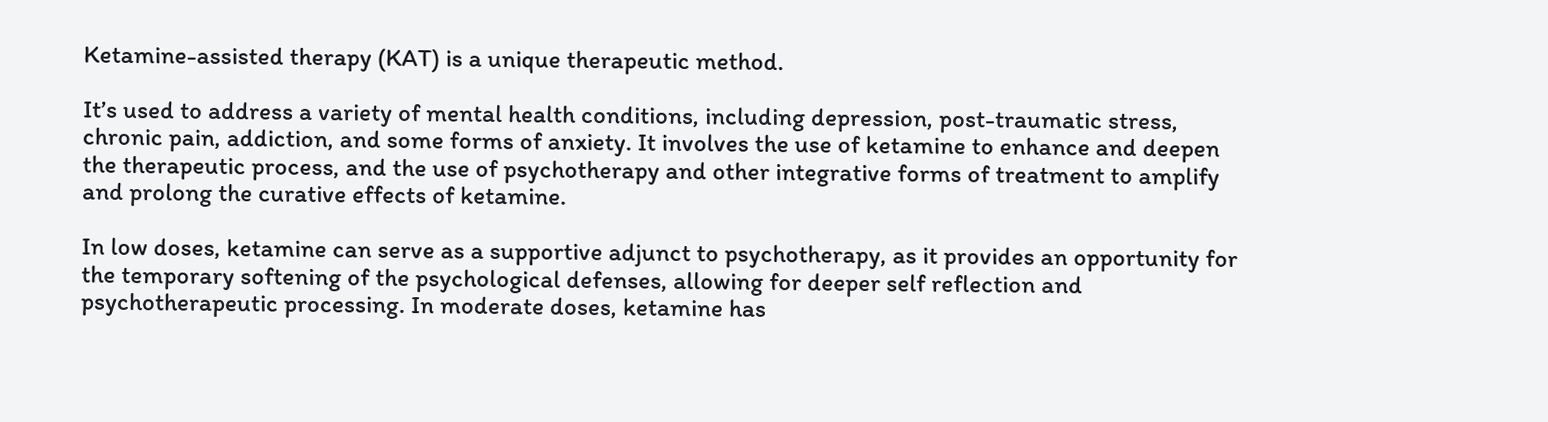Ketamine-assisted therapy (KAT) is a unique therapeutic method.

It’s used to address a variety of mental health conditions, including depression, post-traumatic stress, chronic pain, addiction, and some forms of anxiety. It involves the use of ketamine to enhance and deepen the therapeutic process, and the use of psychotherapy and other integrative forms of treatment to amplify and prolong the curative effects of ketamine.

In low doses, ketamine can serve as a supportive adjunct to psychotherapy, as it provides an opportunity for the temporary softening of the psychological defenses, allowing for deeper self reflection and psychotherapeutic processing. In moderate doses, ketamine has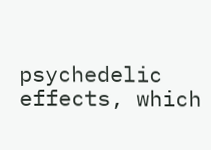psychedelic effects, which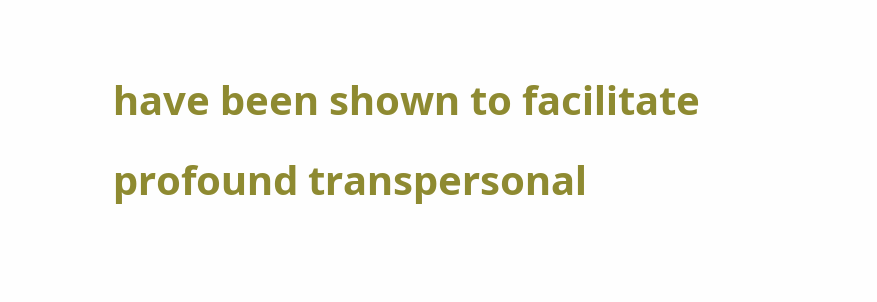have been shown to facilitate profound transpersonal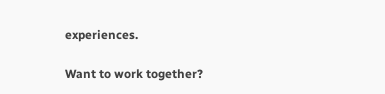experiences.

Want to work together?